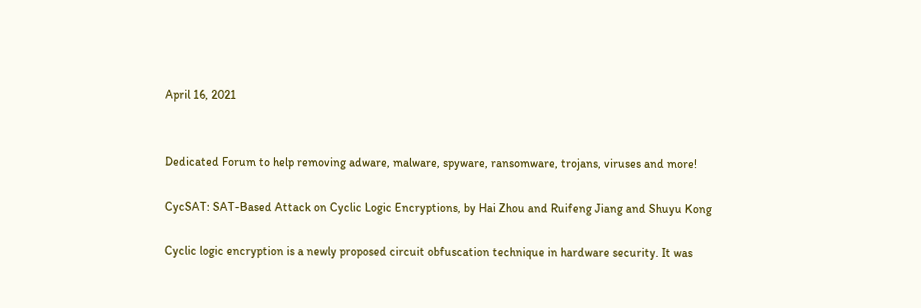April 16, 2021


Dedicated Forum to help removing adware, malware, spyware, ransomware, trojans, viruses and more!

CycSAT: SAT-Based Attack on Cyclic Logic Encryptions, by Hai Zhou and Ruifeng Jiang and Shuyu Kong

Cyclic logic encryption is a newly proposed circuit obfuscation technique in hardware security. It was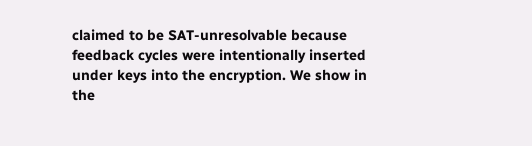claimed to be SAT-unresolvable because feedback cycles were intentionally inserted under keys into the encryption. We show in the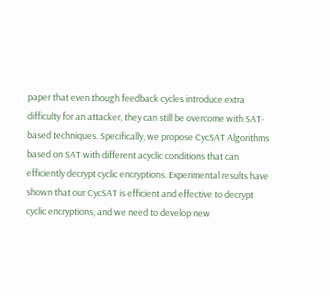paper that even though feedback cycles introduce extra difficulty for an attacker, they can still be overcome with SAT- based techniques. Specifically, we propose CycSAT Algorithms based on SAT with different acyclic conditions that can efficiently decrypt cyclic encryptions. Experimental results have shown that our CycSAT is efficient and effective to decrypt cyclic encryptions, and we need to develop new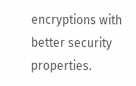encryptions with better security properties.